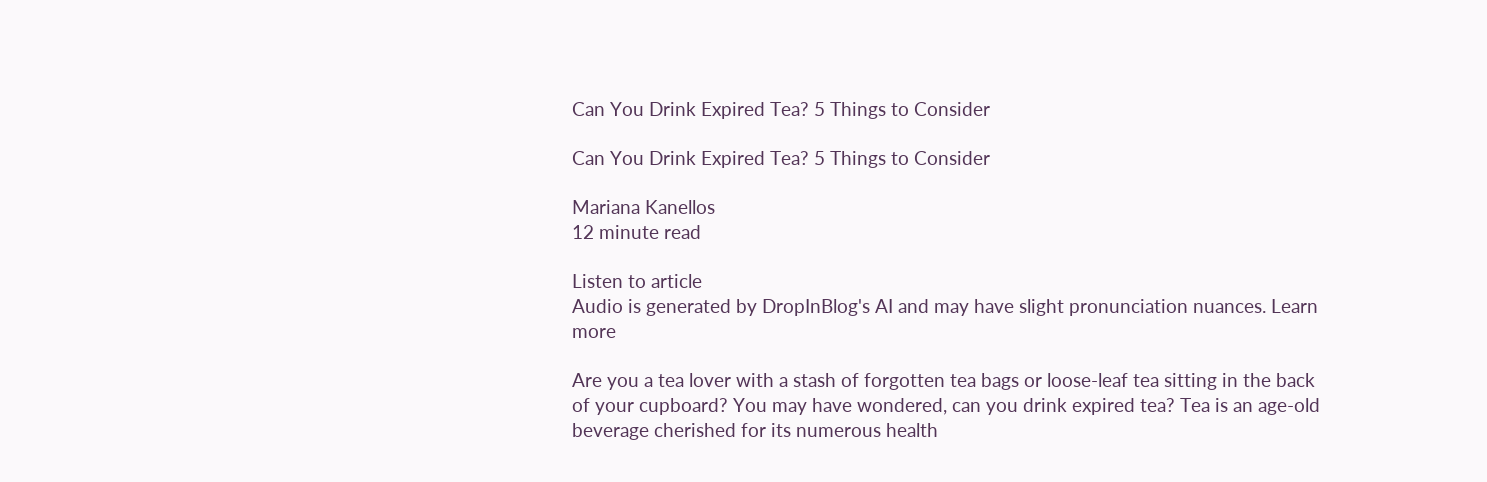Can You Drink Expired Tea? 5 Things to Consider

Can You Drink Expired Tea? 5 Things to Consider

Mariana Kanellos
12 minute read

Listen to article
Audio is generated by DropInBlog's AI and may have slight pronunciation nuances. Learn more

Are you a tea lover with a stash of forgotten tea bags or loose-leaf tea sitting in the back of your cupboard? You may have wondered, can you drink expired tea? Tea is an age-old beverage cherished for its numerous health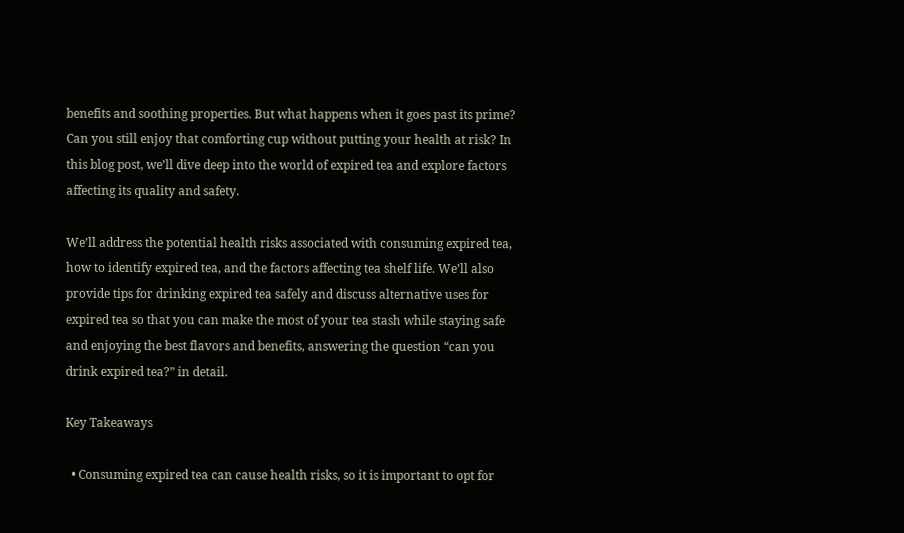benefits and soothing properties. But what happens when it goes past its prime? Can you still enjoy that comforting cup without putting your health at risk? In this blog post, we’ll dive deep into the world of expired tea and explore factors affecting its quality and safety.

We’ll address the potential health risks associated with consuming expired tea, how to identify expired tea, and the factors affecting tea shelf life. We’ll also provide tips for drinking expired tea safely and discuss alternative uses for expired tea so that you can make the most of your tea stash while staying safe and enjoying the best flavors and benefits, answering the question “can you drink expired tea?” in detail.

Key Takeaways

  • Consuming expired tea can cause health risks, so it is important to opt for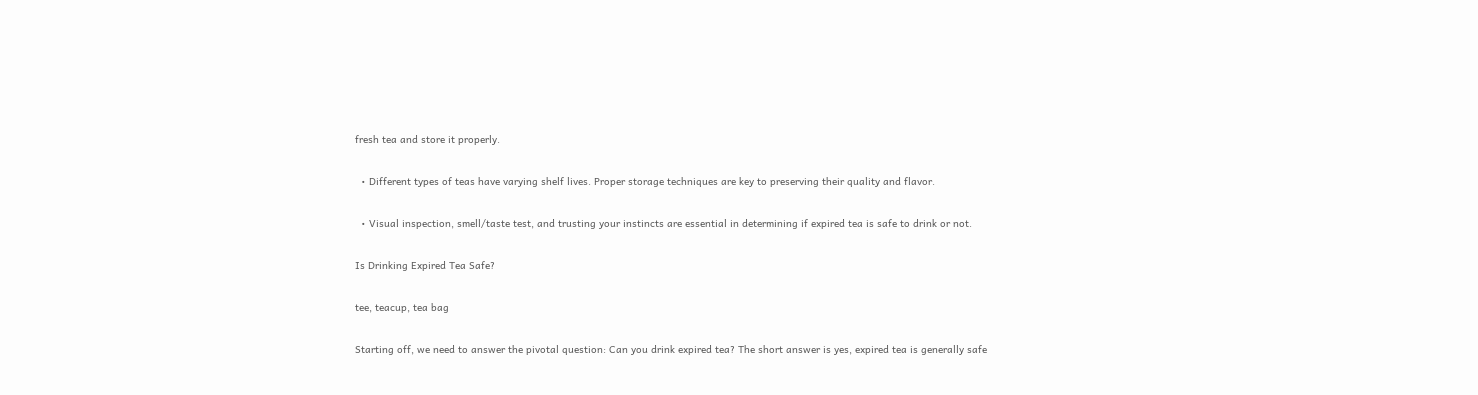fresh tea and store it properly.

  • Different types of teas have varying shelf lives. Proper storage techniques are key to preserving their quality and flavor.

  • Visual inspection, smell/taste test, and trusting your instincts are essential in determining if expired tea is safe to drink or not.

Is Drinking Expired Tea Safe?

tee, teacup, tea bag

Starting off, we need to answer the pivotal question: Can you drink expired tea? The short answer is yes, expired tea is generally safe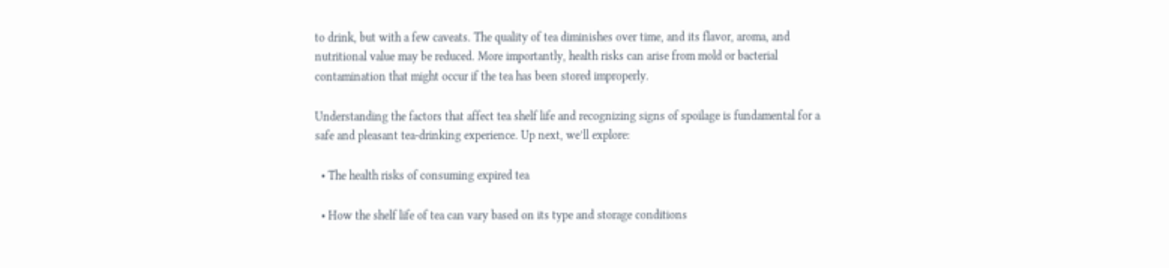to drink, but with a few caveats. The quality of tea diminishes over time, and its flavor, aroma, and nutritional value may be reduced. More importantly, health risks can arise from mold or bacterial contamination that might occur if the tea has been stored improperly.

Understanding the factors that affect tea shelf life and recognizing signs of spoilage is fundamental for a safe and pleasant tea-drinking experience. Up next, we’ll explore:

  • The health risks of consuming expired tea

  • How the shelf life of tea can vary based on its type and storage conditions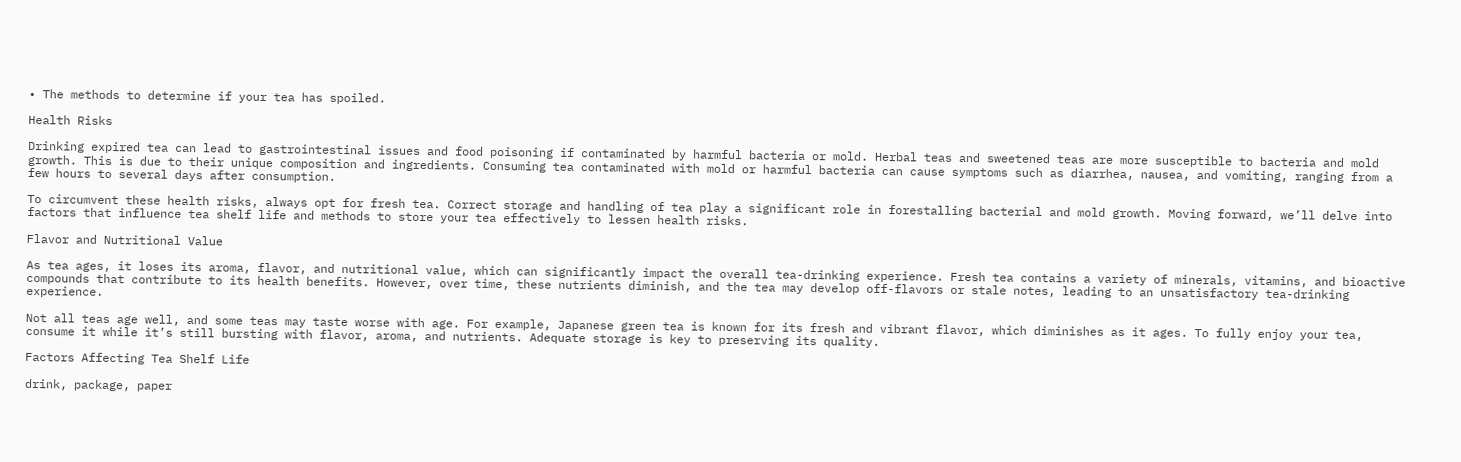• The methods to determine if your tea has spoiled.

Health Risks

Drinking expired tea can lead to gastrointestinal issues and food poisoning if contaminated by harmful bacteria or mold. Herbal teas and sweetened teas are more susceptible to bacteria and mold growth. This is due to their unique composition and ingredients. Consuming tea contaminated with mold or harmful bacteria can cause symptoms such as diarrhea, nausea, and vomiting, ranging from a few hours to several days after consumption.

To circumvent these health risks, always opt for fresh tea. Correct storage and handling of tea play a significant role in forestalling bacterial and mold growth. Moving forward, we’ll delve into factors that influence tea shelf life and methods to store your tea effectively to lessen health risks.

Flavor and Nutritional Value

As tea ages, it loses its aroma, flavor, and nutritional value, which can significantly impact the overall tea-drinking experience. Fresh tea contains a variety of minerals, vitamins, and bioactive compounds that contribute to its health benefits. However, over time, these nutrients diminish, and the tea may develop off-flavors or stale notes, leading to an unsatisfactory tea-drinking experience.

Not all teas age well, and some teas may taste worse with age. For example, Japanese green tea is known for its fresh and vibrant flavor, which diminishes as it ages. To fully enjoy your tea, consume it while it’s still bursting with flavor, aroma, and nutrients. Adequate storage is key to preserving its quality.

Factors Affecting Tea Shelf Life

drink, package, paper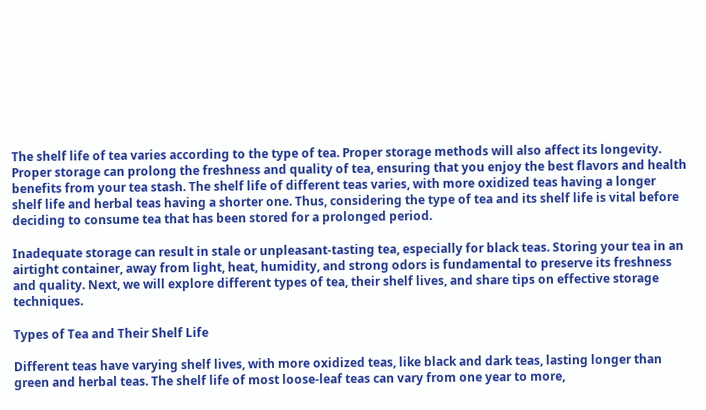The shelf life of tea varies according to the type of tea. Proper storage methods will also affect its longevity. Proper storage can prolong the freshness and quality of tea, ensuring that you enjoy the best flavors and health benefits from your tea stash. The shelf life of different teas varies, with more oxidized teas having a longer shelf life and herbal teas having a shorter one. Thus, considering the type of tea and its shelf life is vital before deciding to consume tea that has been stored for a prolonged period.

Inadequate storage can result in stale or unpleasant-tasting tea, especially for black teas. Storing your tea in an airtight container, away from light, heat, humidity, and strong odors is fundamental to preserve its freshness and quality. Next, we will explore different types of tea, their shelf lives, and share tips on effective storage techniques.

Types of Tea and Their Shelf Life

Different teas have varying shelf lives, with more oxidized teas, like black and dark teas, lasting longer than green and herbal teas. The shelf life of most loose-leaf teas can vary from one year to more,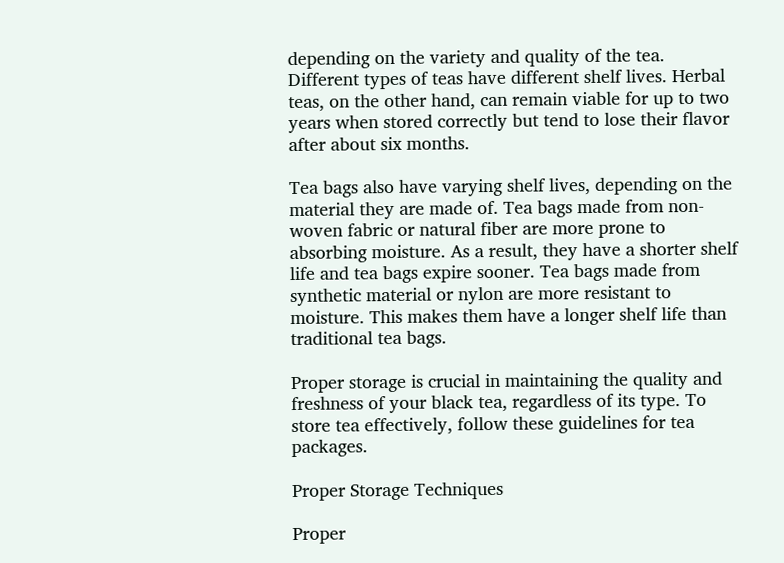depending on the variety and quality of the tea. Different types of teas have different shelf lives. Herbal teas, on the other hand, can remain viable for up to two years when stored correctly but tend to lose their flavor after about six months.

Tea bags also have varying shelf lives, depending on the material they are made of. Tea bags made from non-woven fabric or natural fiber are more prone to absorbing moisture. As a result, they have a shorter shelf life and tea bags expire sooner. Tea bags made from synthetic material or nylon are more resistant to moisture. This makes them have a longer shelf life than traditional tea bags.

Proper storage is crucial in maintaining the quality and freshness of your black tea, regardless of its type. To store tea effectively, follow these guidelines for tea packages.

Proper Storage Techniques

Proper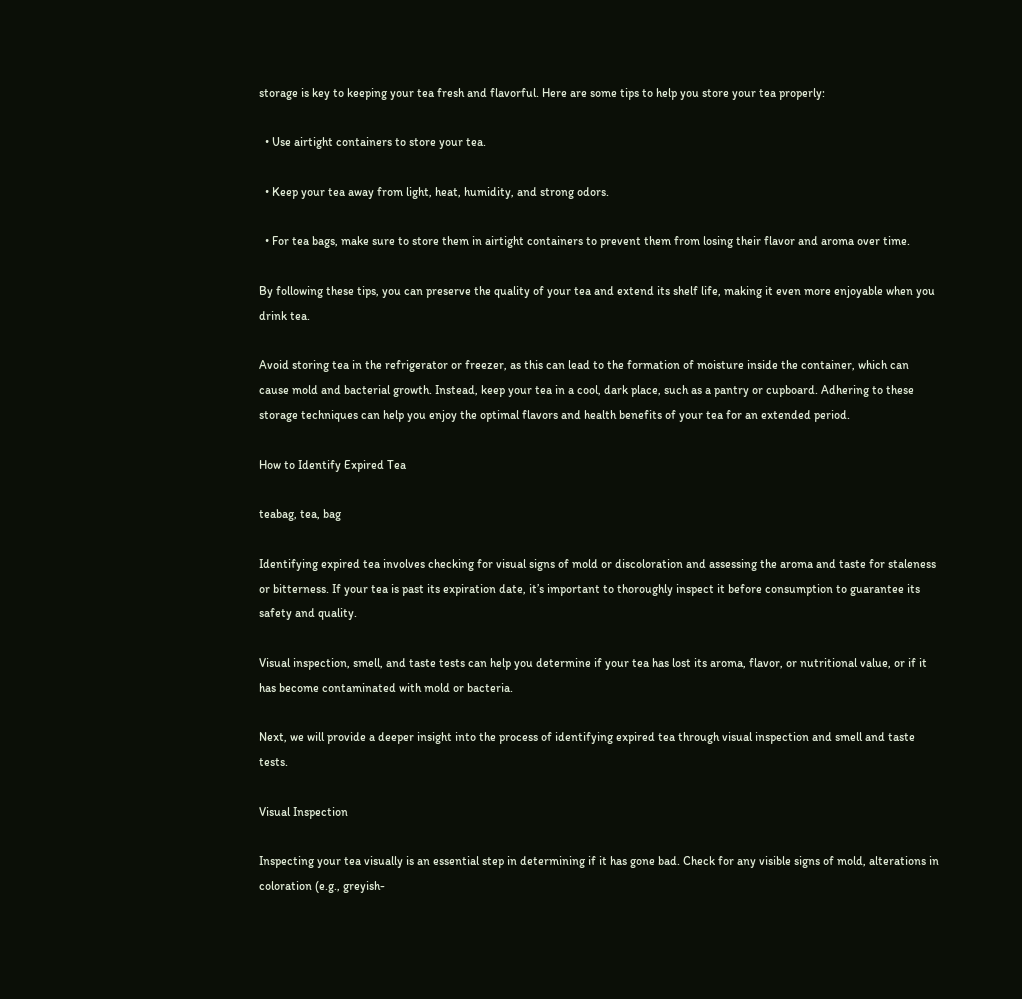storage is key to keeping your tea fresh and flavorful. Here are some tips to help you store your tea properly:

  • Use airtight containers to store your tea.

  • Keep your tea away from light, heat, humidity, and strong odors.

  • For tea bags, make sure to store them in airtight containers to prevent them from losing their flavor and aroma over time.

By following these tips, you can preserve the quality of your tea and extend its shelf life, making it even more enjoyable when you drink tea.

Avoid storing tea in the refrigerator or freezer, as this can lead to the formation of moisture inside the container, which can cause mold and bacterial growth. Instead, keep your tea in a cool, dark place, such as a pantry or cupboard. Adhering to these storage techniques can help you enjoy the optimal flavors and health benefits of your tea for an extended period.

How to Identify Expired Tea

teabag, tea, bag

Identifying expired tea involves checking for visual signs of mold or discoloration and assessing the aroma and taste for staleness or bitterness. If your tea is past its expiration date, it’s important to thoroughly inspect it before consumption to guarantee its safety and quality.

Visual inspection, smell, and taste tests can help you determine if your tea has lost its aroma, flavor, or nutritional value, or if it has become contaminated with mold or bacteria.

Next, we will provide a deeper insight into the process of identifying expired tea through visual inspection and smell and taste tests.

Visual Inspection

Inspecting your tea visually is an essential step in determining if it has gone bad. Check for any visible signs of mold, alterations in coloration (e.g., greyish-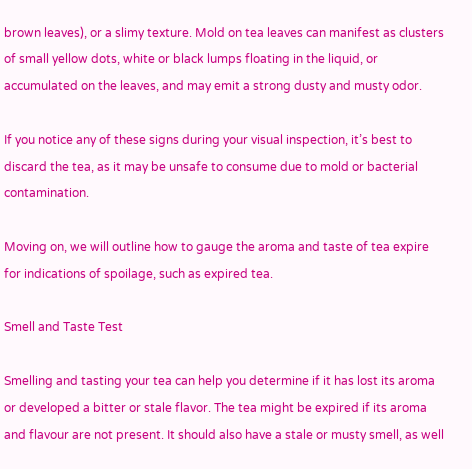brown leaves), or a slimy texture. Mold on tea leaves can manifest as clusters of small yellow dots, white or black lumps floating in the liquid, or accumulated on the leaves, and may emit a strong dusty and musty odor.

If you notice any of these signs during your visual inspection, it’s best to discard the tea, as it may be unsafe to consume due to mold or bacterial contamination.

Moving on, we will outline how to gauge the aroma and taste of tea expire for indications of spoilage, such as expired tea.

Smell and Taste Test

Smelling and tasting your tea can help you determine if it has lost its aroma or developed a bitter or stale flavor. The tea might be expired if its aroma and flavour are not present. It should also have a stale or musty smell, as well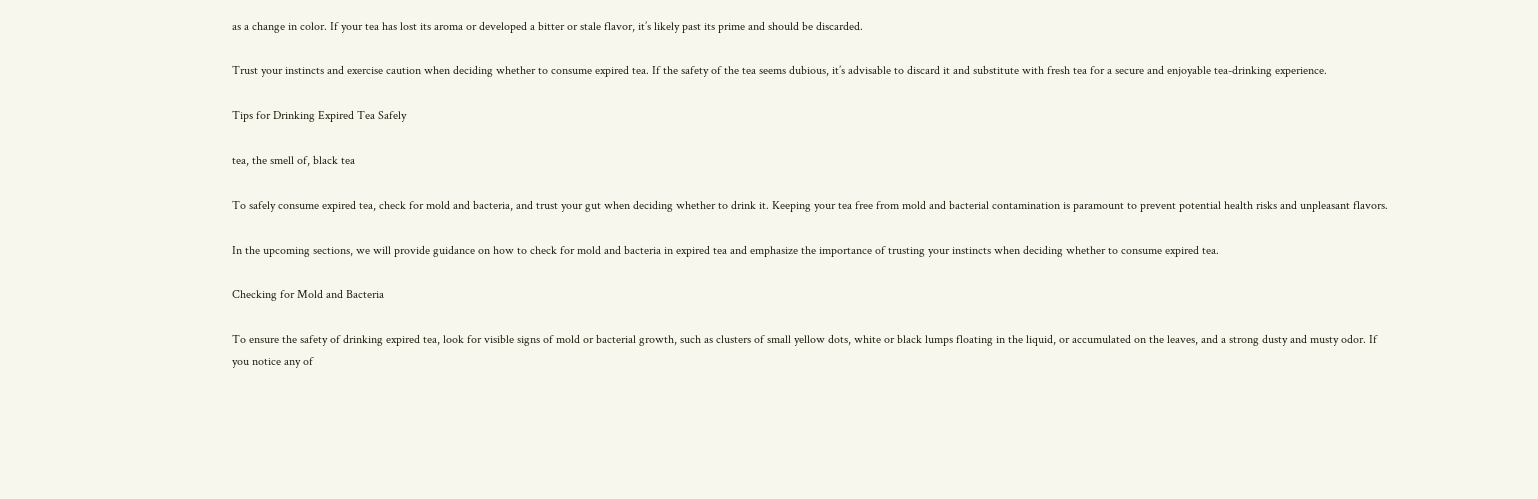as a change in color. If your tea has lost its aroma or developed a bitter or stale flavor, it’s likely past its prime and should be discarded.

Trust your instincts and exercise caution when deciding whether to consume expired tea. If the safety of the tea seems dubious, it’s advisable to discard it and substitute with fresh tea for a secure and enjoyable tea-drinking experience.

Tips for Drinking Expired Tea Safely

tea, the smell of, black tea

To safely consume expired tea, check for mold and bacteria, and trust your gut when deciding whether to drink it. Keeping your tea free from mold and bacterial contamination is paramount to prevent potential health risks and unpleasant flavors.

In the upcoming sections, we will provide guidance on how to check for mold and bacteria in expired tea and emphasize the importance of trusting your instincts when deciding whether to consume expired tea.

Checking for Mold and Bacteria

To ensure the safety of drinking expired tea, look for visible signs of mold or bacterial growth, such as clusters of small yellow dots, white or black lumps floating in the liquid, or accumulated on the leaves, and a strong dusty and musty odor. If you notice any of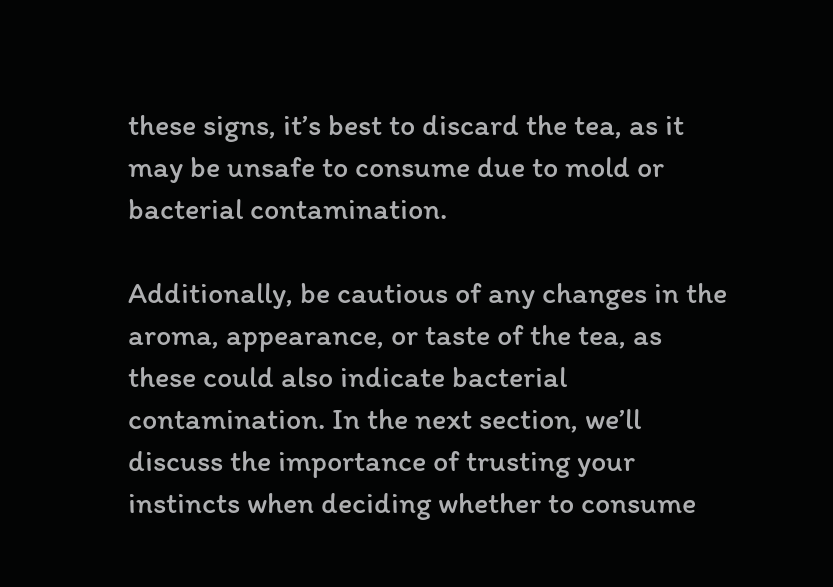these signs, it’s best to discard the tea, as it may be unsafe to consume due to mold or bacterial contamination.

Additionally, be cautious of any changes in the aroma, appearance, or taste of the tea, as these could also indicate bacterial contamination. In the next section, we’ll discuss the importance of trusting your instincts when deciding whether to consume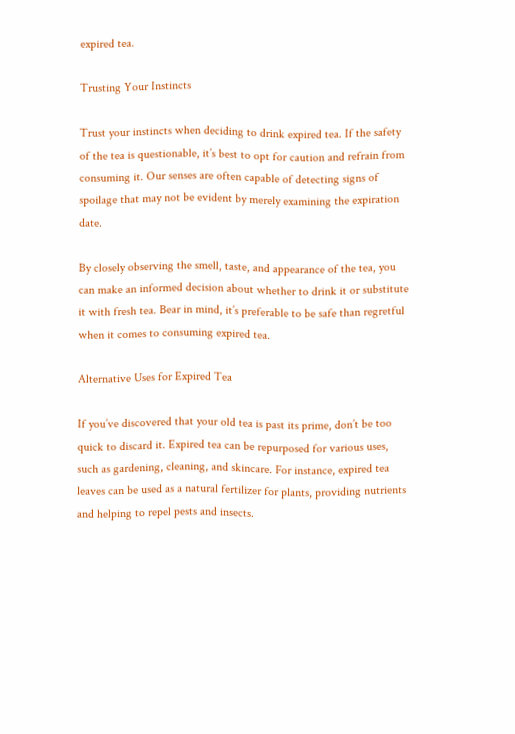expired tea.

Trusting Your Instincts

Trust your instincts when deciding to drink expired tea. If the safety of the tea is questionable, it’s best to opt for caution and refrain from consuming it. Our senses are often capable of detecting signs of spoilage that may not be evident by merely examining the expiration date.

By closely observing the smell, taste, and appearance of the tea, you can make an informed decision about whether to drink it or substitute it with fresh tea. Bear in mind, it’s preferable to be safe than regretful when it comes to consuming expired tea.

Alternative Uses for Expired Tea

If you’ve discovered that your old tea is past its prime, don’t be too quick to discard it. Expired tea can be repurposed for various uses, such as gardening, cleaning, and skincare. For instance, expired tea leaves can be used as a natural fertilizer for plants, providing nutrients and helping to repel pests and insects.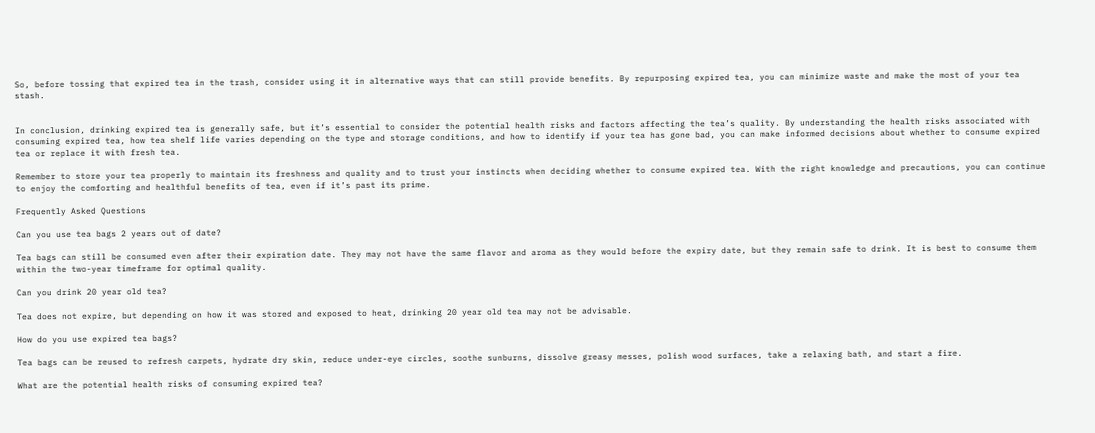So, before tossing that expired tea in the trash, consider using it in alternative ways that can still provide benefits. By repurposing expired tea, you can minimize waste and make the most of your tea stash.


In conclusion, drinking expired tea is generally safe, but it’s essential to consider the potential health risks and factors affecting the tea’s quality. By understanding the health risks associated with consuming expired tea, how tea shelf life varies depending on the type and storage conditions, and how to identify if your tea has gone bad, you can make informed decisions about whether to consume expired tea or replace it with fresh tea.

Remember to store your tea properly to maintain its freshness and quality and to trust your instincts when deciding whether to consume expired tea. With the right knowledge and precautions, you can continue to enjoy the comforting and healthful benefits of tea, even if it’s past its prime.

Frequently Asked Questions

Can you use tea bags 2 years out of date?

Tea bags can still be consumed even after their expiration date. They may not have the same flavor and aroma as they would before the expiry date, but they remain safe to drink. It is best to consume them within the two-year timeframe for optimal quality.

Can you drink 20 year old tea?

Tea does not expire, but depending on how it was stored and exposed to heat, drinking 20 year old tea may not be advisable.

How do you use expired tea bags?

Tea bags can be reused to refresh carpets, hydrate dry skin, reduce under-eye circles, soothe sunburns, dissolve greasy messes, polish wood surfaces, take a relaxing bath, and start a fire.

What are the potential health risks of consuming expired tea?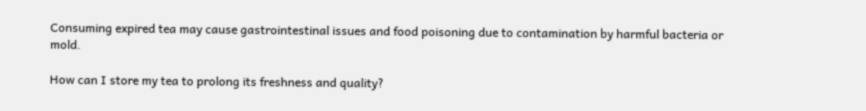Consuming expired tea may cause gastrointestinal issues and food poisoning due to contamination by harmful bacteria or mold.

How can I store my tea to prolong its freshness and quality?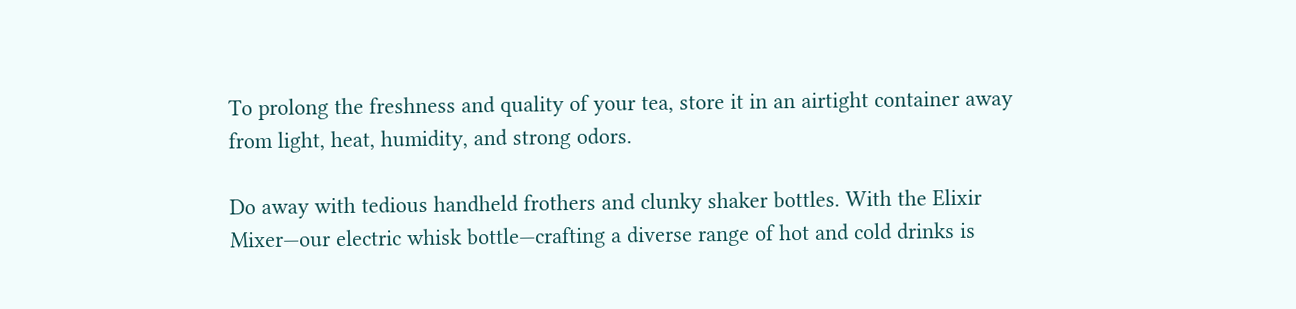To prolong the freshness and quality of your tea, store it in an airtight container away from light, heat, humidity, and strong odors.

Do away with tedious handheld frothers and clunky shaker bottles. With the Elixir Mixer—our electric whisk bottle—crafting a diverse range of hot and cold drinks is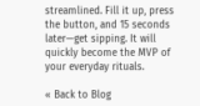streamlined. Fill it up, press the button, and 15 seconds later—get sipping. It will quickly become the MVP of your everyday rituals.

« Back to Blog